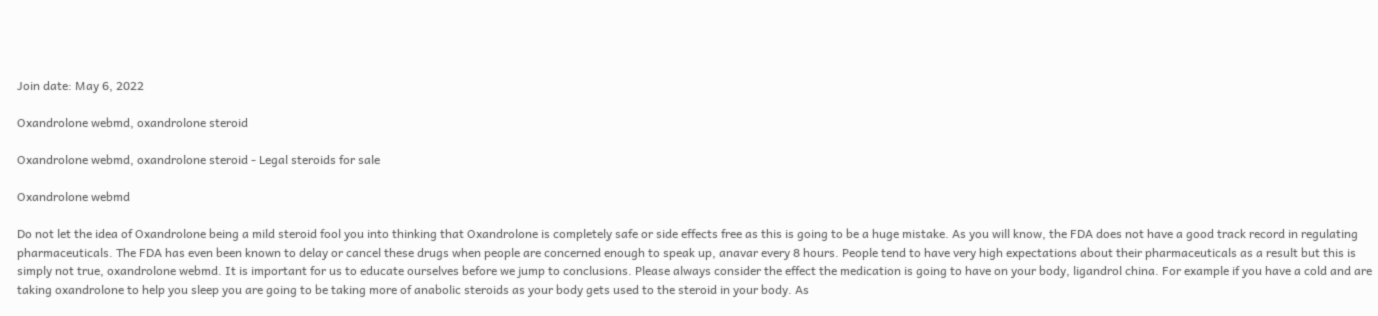Join date: May 6, 2022

Oxandrolone webmd, oxandrolone steroid

Oxandrolone webmd, oxandrolone steroid - Legal steroids for sale

Oxandrolone webmd

Do not let the idea of Oxandrolone being a mild steroid fool you into thinking that Oxandrolone is completely safe or side effects free as this is going to be a huge mistake. As you will know, the FDA does not have a good track record in regulating pharmaceuticals. The FDA has even been known to delay or cancel these drugs when people are concerned enough to speak up, anavar every 8 hours. People tend to have very high expectations about their pharmaceuticals as a result but this is simply not true, oxandrolone webmd. It is important for us to educate ourselves before we jump to conclusions. Please always consider the effect the medication is going to have on your body, ligandrol china. For example if you have a cold and are taking oxandrolone to help you sleep you are going to be taking more of anabolic steroids as your body gets used to the steroid in your body. As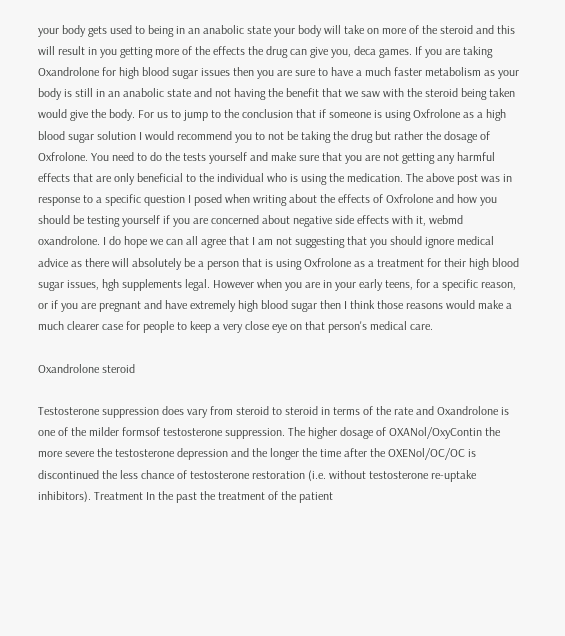your body gets used to being in an anabolic state your body will take on more of the steroid and this will result in you getting more of the effects the drug can give you, deca games. If you are taking Oxandrolone for high blood sugar issues then you are sure to have a much faster metabolism as your body is still in an anabolic state and not having the benefit that we saw with the steroid being taken would give the body. For us to jump to the conclusion that if someone is using Oxfrolone as a high blood sugar solution I would recommend you to not be taking the drug but rather the dosage of Oxfrolone. You need to do the tests yourself and make sure that you are not getting any harmful effects that are only beneficial to the individual who is using the medication. The above post was in response to a specific question I posed when writing about the effects of Oxfrolone and how you should be testing yourself if you are concerned about negative side effects with it, webmd oxandrolone. I do hope we can all agree that I am not suggesting that you should ignore medical advice as there will absolutely be a person that is using Oxfrolone as a treatment for their high blood sugar issues, hgh supplements legal. However when you are in your early teens, for a specific reason, or if you are pregnant and have extremely high blood sugar then I think those reasons would make a much clearer case for people to keep a very close eye on that person's medical care.

Oxandrolone steroid

Testosterone suppression does vary from steroid to steroid in terms of the rate and Oxandrolone is one of the milder formsof testosterone suppression. The higher dosage of OXANol/OxyContin the more severe the testosterone depression and the longer the time after the OXENol/OC/OC is discontinued the less chance of testosterone restoration (i.e. without testosterone re-uptake inhibitors). Treatment In the past the treatment of the patient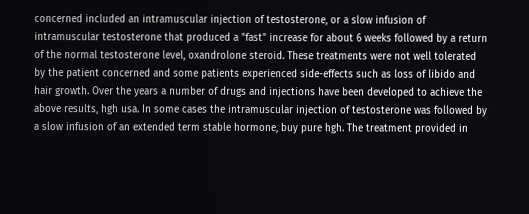concerned included an intramuscular injection of testosterone, or a slow infusion of intramuscular testosterone that produced a "fast" increase for about 6 weeks followed by a return of the normal testosterone level, oxandrolone steroid. These treatments were not well tolerated by the patient concerned and some patients experienced side-effects such as loss of libido and hair growth. Over the years a number of drugs and injections have been developed to achieve the above results, hgh usa. In some cases the intramuscular injection of testosterone was followed by a slow infusion of an extended term stable hormone, buy pure hgh. The treatment provided in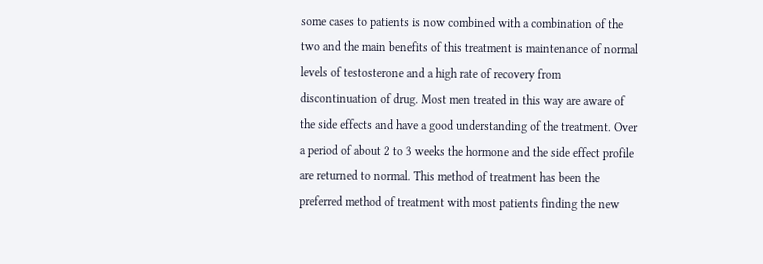some cases to patients is now combined with a combination of the two and the main benefits of this treatment is maintenance of normal levels of testosterone and a high rate of recovery from discontinuation of drug. Most men treated in this way are aware of the side effects and have a good understanding of the treatment. Over a period of about 2 to 3 weeks the hormone and the side effect profile are returned to normal. This method of treatment has been the preferred method of treatment with most patients finding the new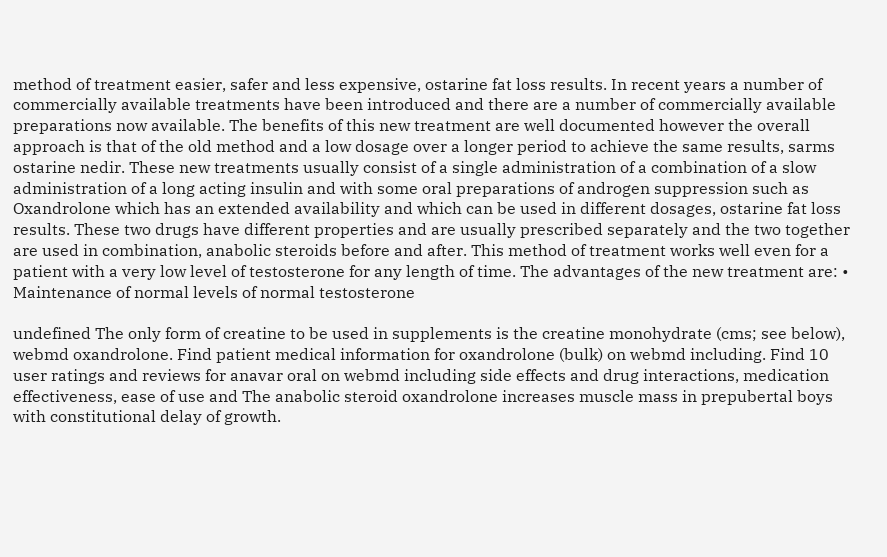method of treatment easier, safer and less expensive, ostarine fat loss results. In recent years a number of commercially available treatments have been introduced and there are a number of commercially available preparations now available. The benefits of this new treatment are well documented however the overall approach is that of the old method and a low dosage over a longer period to achieve the same results, sarms ostarine nedir. These new treatments usually consist of a single administration of a combination of a slow administration of a long acting insulin and with some oral preparations of androgen suppression such as Oxandrolone which has an extended availability and which can be used in different dosages, ostarine fat loss results. These two drugs have different properties and are usually prescribed separately and the two together are used in combination, anabolic steroids before and after. This method of treatment works well even for a patient with a very low level of testosterone for any length of time. The advantages of the new treatment are: • Maintenance of normal levels of normal testosterone

undefined The only form of creatine to be used in supplements is the creatine monohydrate (cms; see below), webmd oxandrolone. Find patient medical information for oxandrolone (bulk) on webmd including. Find 10 user ratings and reviews for anavar oral on webmd including side effects and drug interactions, medication effectiveness, ease of use and The anabolic steroid oxandrolone increases muscle mass in prepubertal boys with constitutional delay of growth.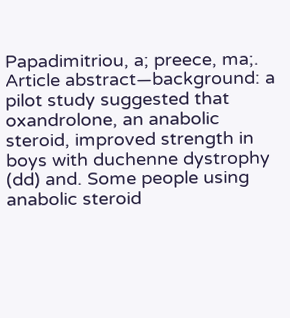Papadimitriou, a; preece, ma;. Article abstract—background: a pilot study suggested that oxandrolone, an anabolic steroid, improved strength in boys with duchenne dystrophy (dd) and. Some people using anabolic steroid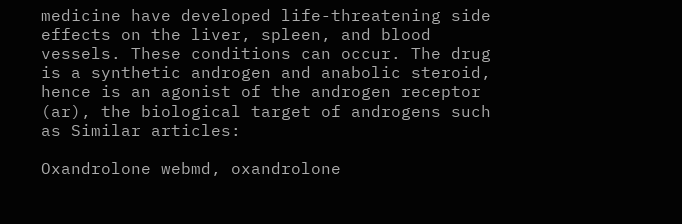medicine have developed life-threatening side effects on the liver, spleen, and blood vessels. These conditions can occur. The drug is a synthetic androgen and anabolic steroid, hence is an agonist of the androgen receptor (ar), the biological target of androgens such as Similar articles:

Oxandrolone webmd, oxandrolone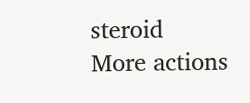steroid
More actions